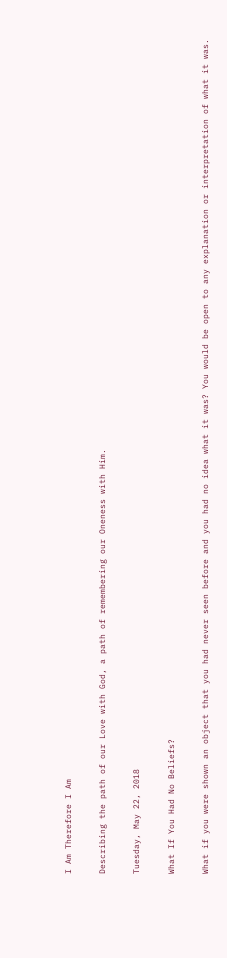I Am Therefore I Am

Describing the path of our Love with God, a path of remembering our Oneness with Him.

Tuesday, May 22, 2018

What If You Had No Beliefs?

What if you were shown an object that you had never seen before and you had no idea what it was? You would be open to any explanation or interpretation of what it was.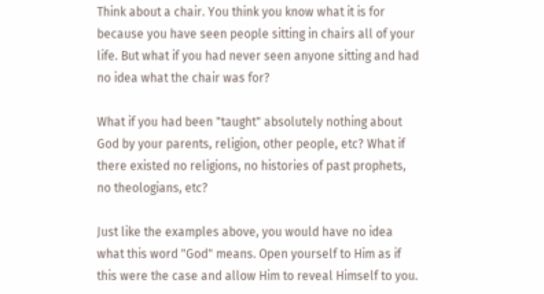Think about a chair. You think you know what it is for because you have seen people sitting in chairs all of your life. But what if you had never seen anyone sitting and had no idea what the chair was for?

What if you had been "taught" absolutely nothing about God by your parents, religion, other people, etc? What if there existed no religions, no histories of past prophets, no theologians, etc?

Just like the examples above, you would have no idea what this word "God" means. Open yourself to Him as if this were the case and allow Him to reveal Himself to you.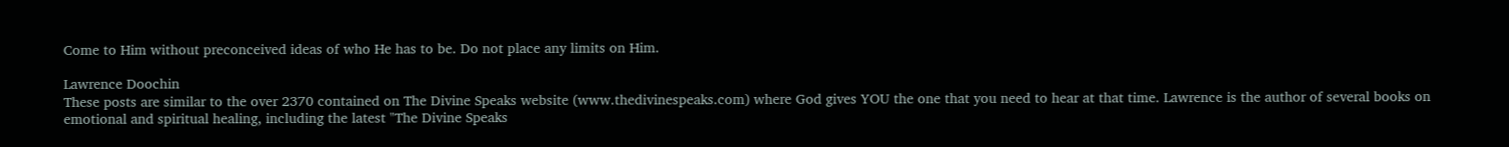Come to Him without preconceived ideas of who He has to be. Do not place any limits on Him.

Lawrence Doochin
These posts are similar to the over 2370 contained on The Divine Speaks website (www.thedivinespeaks.com) where God gives YOU the one that you need to hear at that time. Lawrence is the author of several books on emotional and spiritual healing, including the latest "The Divine Speaks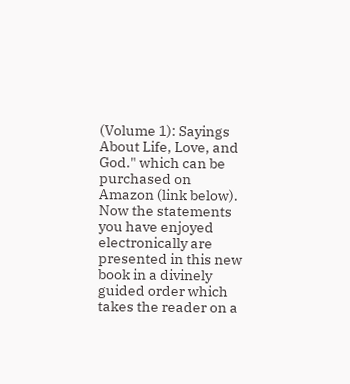(Volume 1): Sayings About Life, Love, and God." which can be purchased on Amazon (link below). Now the statements you have enjoyed electronically are presented in this new book in a divinely guided order which takes the reader on a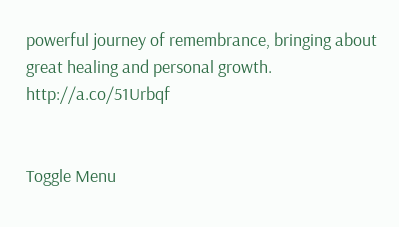powerful journey of remembrance, bringing about great healing and personal growth. http://a.co/51Urbqf


Toggle Menu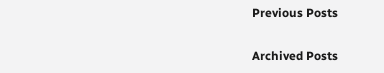Previous Posts

Archived Posts